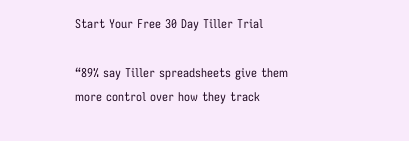Start Your Free 30 Day Tiller Trial

“89% say Tiller spreadsheets give them more control over how they track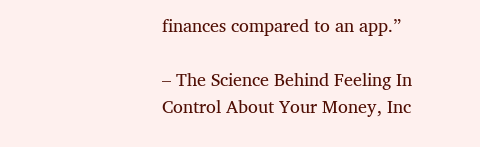finances compared to an app.”

– The Science Behind Feeling In Control About Your Money, Inc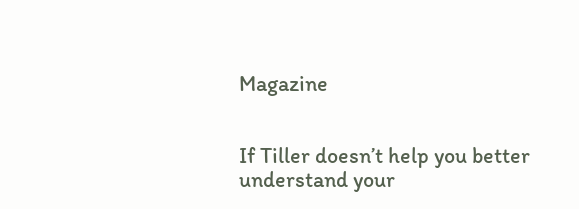Magazine


If Tiller doesn’t help you better understand your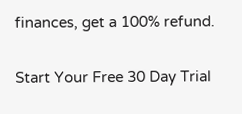finances, get a 100% refund.


Start Your Free 30 Day Trial